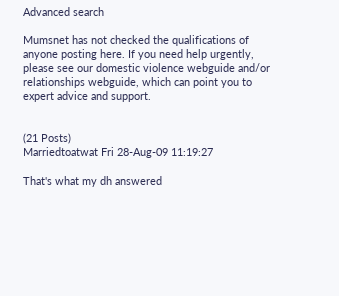Advanced search

Mumsnet has not checked the qualifications of anyone posting here. If you need help urgently, please see our domestic violence webguide and/or relationships webguide, which can point you to expert advice and support.


(21 Posts)
Marriedtoatwat Fri 28-Aug-09 11:19:27

That's what my dh answered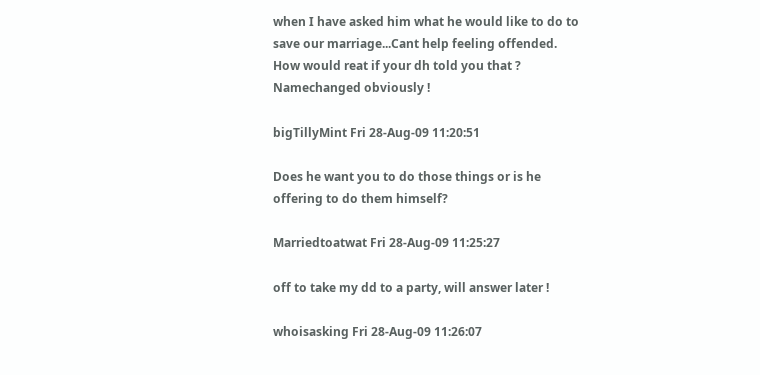when I have asked him what he would like to do to save our marriage...Cant help feeling offended. How would reat if your dh told you that ?
Namechanged obviously !

bigTillyMint Fri 28-Aug-09 11:20:51

Does he want you to do those things or is he offering to do them himself?

Marriedtoatwat Fri 28-Aug-09 11:25:27

off to take my dd to a party, will answer later !

whoisasking Fri 28-Aug-09 11:26:07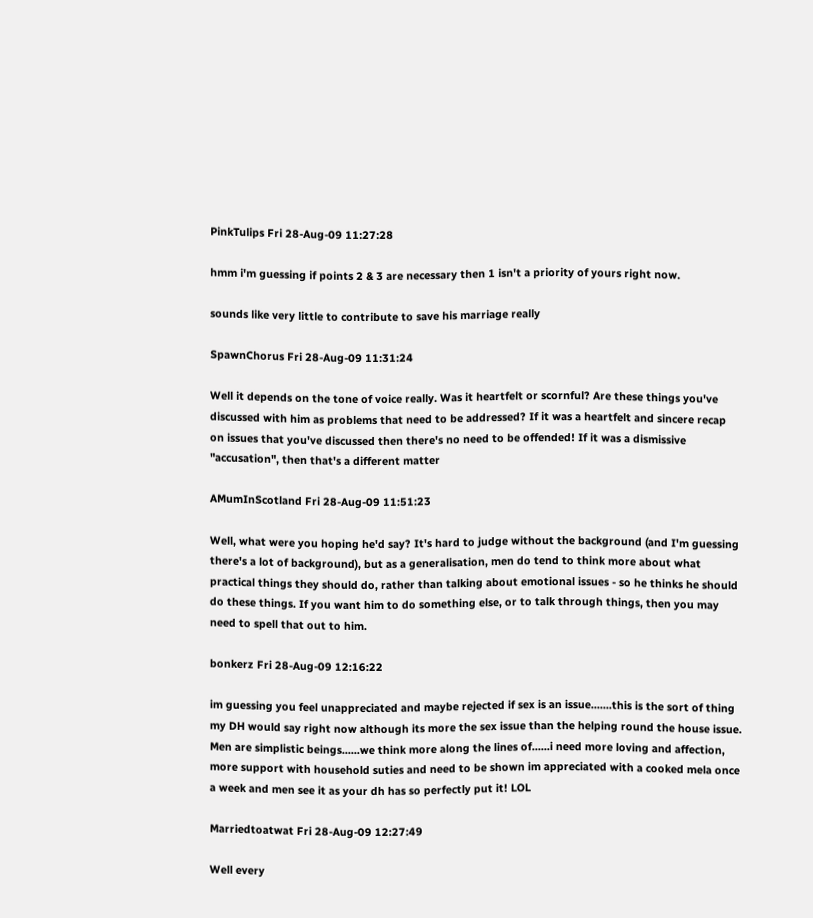PinkTulips Fri 28-Aug-09 11:27:28

hmm i'm guessing if points 2 & 3 are necessary then 1 isn't a priority of yours right now.

sounds like very little to contribute to save his marriage really

SpawnChorus Fri 28-Aug-09 11:31:24

Well it depends on the tone of voice really. Was it heartfelt or scornful? Are these things you've discussed with him as problems that need to be addressed? If it was a heartfelt and sincere recap on issues that you've discussed then there's no need to be offended! If it was a dismissive "accusation", then that's a different matter

AMumInScotland Fri 28-Aug-09 11:51:23

Well, what were you hoping he'd say? It's hard to judge without the background (and I'm guessing there's a lot of background), but as a generalisation, men do tend to think more about what practical things they should do, rather than talking about emotional issues - so he thinks he should do these things. If you want him to do something else, or to talk through things, then you may need to spell that out to him.

bonkerz Fri 28-Aug-09 12:16:22

im guessing you feel unappreciated and maybe rejected if sex is an issue.......this is the sort of thing my DH would say right now although its more the sex issue than the helping round the house issue. Men are simplistic beings......we think more along the lines of......i need more loving and affection, more support with household suties and need to be shown im appreciated with a cooked mela once a week and men see it as your dh has so perfectly put it! LOL

Marriedtoatwat Fri 28-Aug-09 12:27:49

Well every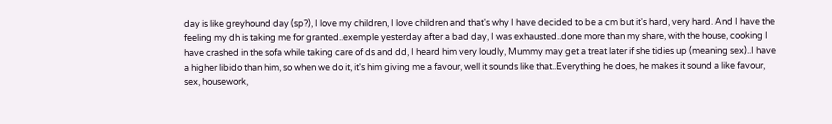day is like greyhound day (sp?), I love my children, I love children and that's why I have decided to be a cm but it's hard, very hard. And I have the feeling my dh is taking me for granted..exemple yesterday after a bad day, I was exhausted..done more than my share, with the house, cooking I have crashed in the sofa while taking care of ds and dd, I heard him very loudly, Mummy may get a treat later if she tidies up (meaning sex)..I have a higher libido than him, so when we do it, it's him giving me a favour, well it sounds like that..Everything he does, he makes it sound a like favour, sex, housework,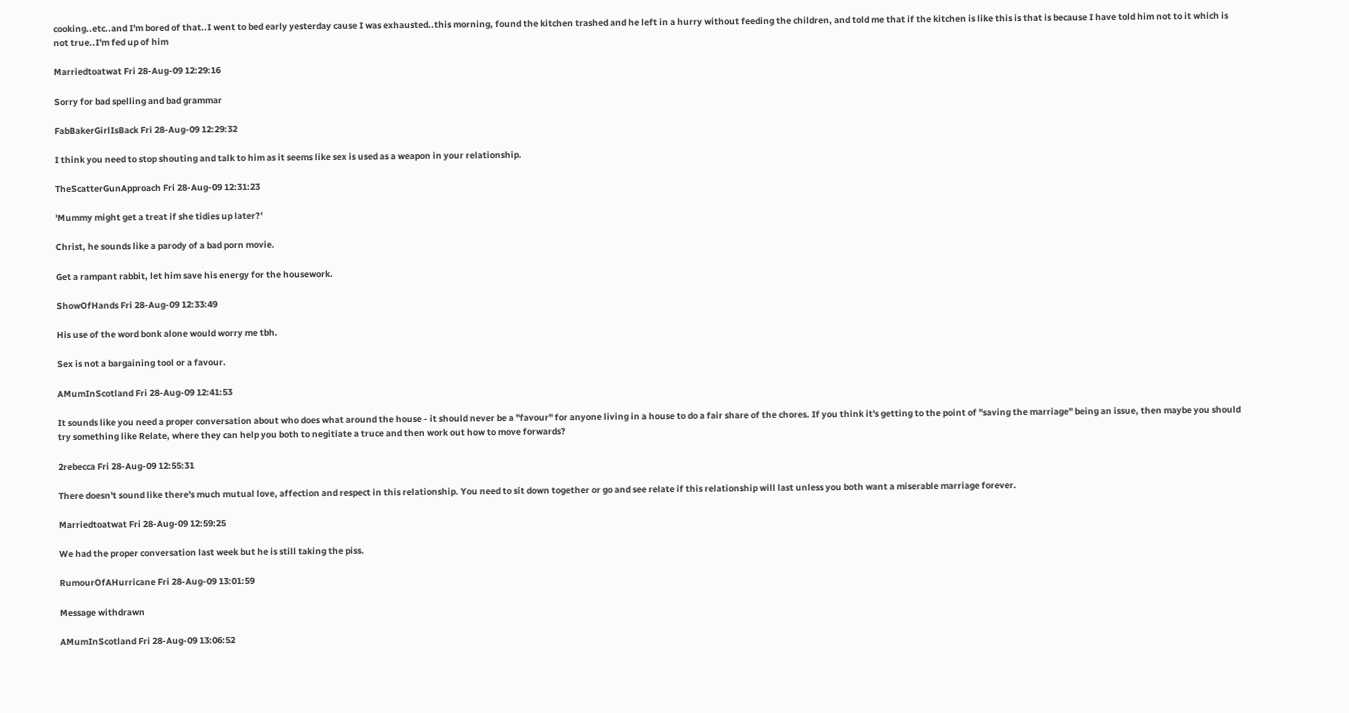cooking..etc..and I'm bored of that..I went to bed early yesterday cause I was exhausted..this morning, found the kitchen trashed and he left in a hurry without feeding the children, and told me that if the kitchen is like this is that is because I have told him not to it which is not true..I'm fed up of him

Marriedtoatwat Fri 28-Aug-09 12:29:16

Sorry for bad spelling and bad grammar

FabBakerGirlIsBack Fri 28-Aug-09 12:29:32

I think you need to stop shouting and talk to him as it seems like sex is used as a weapon in your relationship.

TheScatterGunApproach Fri 28-Aug-09 12:31:23

'Mummy might get a treat if she tidies up later?'

Christ, he sounds like a parody of a bad porn movie.

Get a rampant rabbit, let him save his energy for the housework.

ShowOfHands Fri 28-Aug-09 12:33:49

His use of the word bonk alone would worry me tbh.

Sex is not a bargaining tool or a favour.

AMumInScotland Fri 28-Aug-09 12:41:53

It sounds like you need a proper conversation about who does what around the house - it should never be a "favour" for anyone living in a house to do a fair share of the chores. If you think it's getting to the point of "saving the marriage" being an issue, then maybe you should try something like Relate, where they can help you both to negitiate a truce and then work out how to move forwards?

2rebecca Fri 28-Aug-09 12:55:31

There doesn't sound like there's much mutual love, affection and respect in this relationship. You need to sit down together or go and see relate if this relationship will last unless you both want a miserable marriage forever.

Marriedtoatwat Fri 28-Aug-09 12:59:25

We had the proper conversation last week but he is still taking the piss.

RumourOfAHurricane Fri 28-Aug-09 13:01:59

Message withdrawn

AMumInScotland Fri 28-Aug-09 13:06:52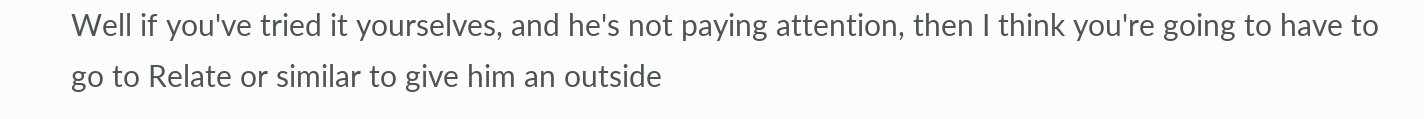Well if you've tried it yourselves, and he's not paying attention, then I think you're going to have to go to Relate or similar to give him an outside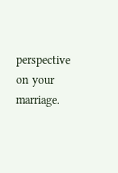perspective on your marriage.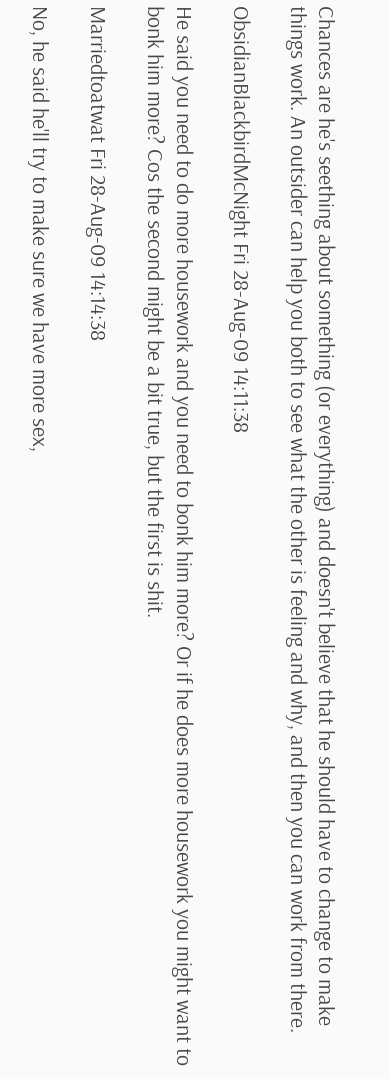Chances are he's seething about something (or everything) and doesn't believe that he should have to change to make things work. An outsider can help you both to see what the other is feeling and why, and then you can work from there.

ObsidianBlackbirdMcNight Fri 28-Aug-09 14:11:38

He said you need to do more housework and you need to bonk him more? Or if he does more housework you might want to bonk him more? Cos the second might be a bit true, but the first is shit.

Marriedtoatwat Fri 28-Aug-09 14:14:38

No, he said he'll try to make sure we have more sex,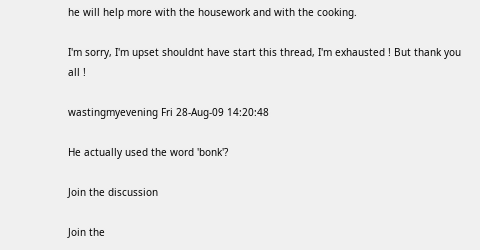he will help more with the housework and with the cooking.

I'm sorry, I'm upset shouldnt have start this thread, I'm exhausted ! But thank you all !

wastingmyevening Fri 28-Aug-09 14:20:48

He actually used the word 'bonk'?

Join the discussion

Join the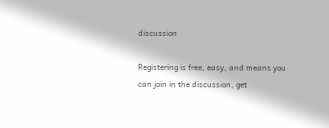discussion

Registering is free, easy, and means you can join in the discussion, get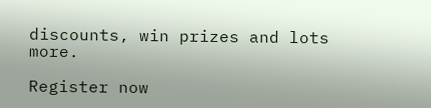discounts, win prizes and lots more.

Register now